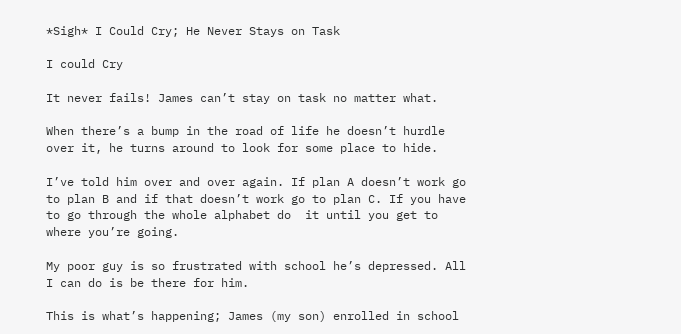*Sigh* I Could Cry; He Never Stays on Task

I could Cry

It never fails! James can’t stay on task no matter what.

When there’s a bump in the road of life he doesn’t hurdle over it, he turns around to look for some place to hide.

I’ve told him over and over again. If plan A doesn’t work go to plan B and if that doesn’t work go to plan C. If you have to go through the whole alphabet do  it until you get to where you’re going.

My poor guy is so frustrated with school he’s depressed. All I can do is be there for him.

This is what’s happening; James (my son) enrolled in school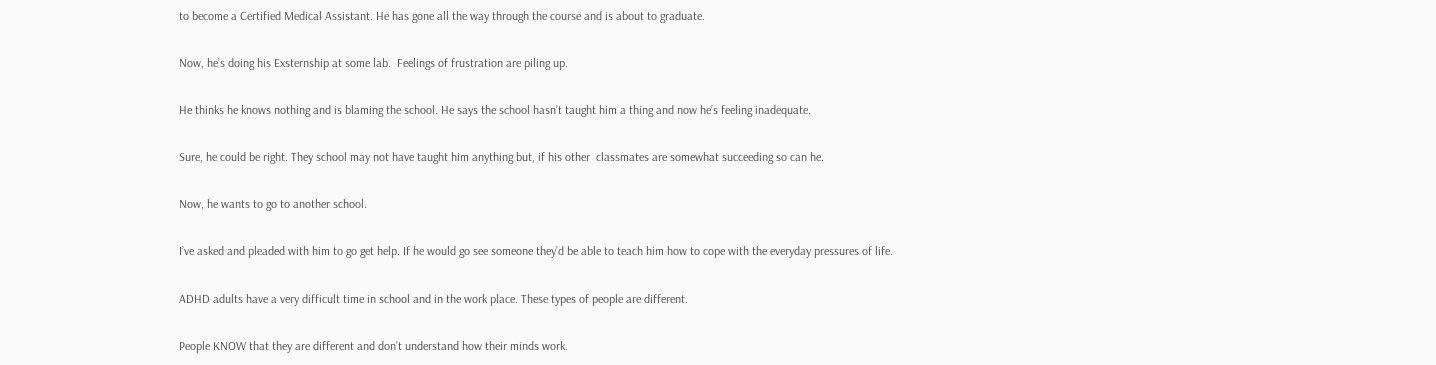to become a Certified Medical Assistant. He has gone all the way through the course and is about to graduate.

Now, he’s doing his Exsternship at some lab.  Feelings of frustration are piling up.

He thinks he knows nothing and is blaming the school. He says the school hasn’t taught him a thing and now he’s feeling inadequate.

Sure, he could be right. They school may not have taught him anything but, if his other  classmates are somewhat succeeding so can he.

Now, he wants to go to another school.

I’ve asked and pleaded with him to go get help. If he would go see someone they’d be able to teach him how to cope with the everyday pressures of life.

ADHD adults have a very difficult time in school and in the work place. These types of people are different.

People KNOW that they are different and don’t understand how their minds work.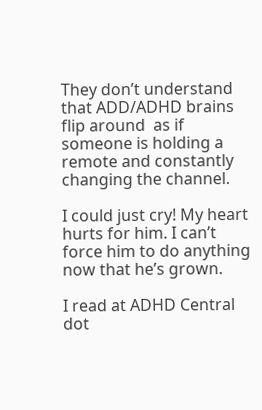They don’t understand that ADD/ADHD brains flip around  as if someone is holding a remote and constantly changing the channel.

I could just cry! My heart hurts for him. I can’t force him to do anything now that he’s grown.

I read at ADHD Central dot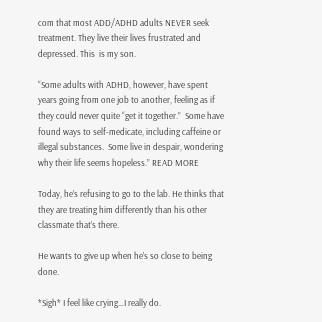com that most ADD/ADHD adults NEVER seek treatment. They live their lives frustrated and depressed. This  is my son.

“Some adults with ADHD, however, have spent years going from one job to another, feeling as if they could never quite “get it together.”  Some have found ways to self-medicate, including caffeine or illegal substances.  Some live in despair, wondering why their life seems hopeless.” READ MORE

Today, he’s refusing to go to the lab. He thinks that they are treating him differently than his other classmate that’s there.

He wants to give up when he’s so close to being done.

*Sigh* I feel like crying…I really do.